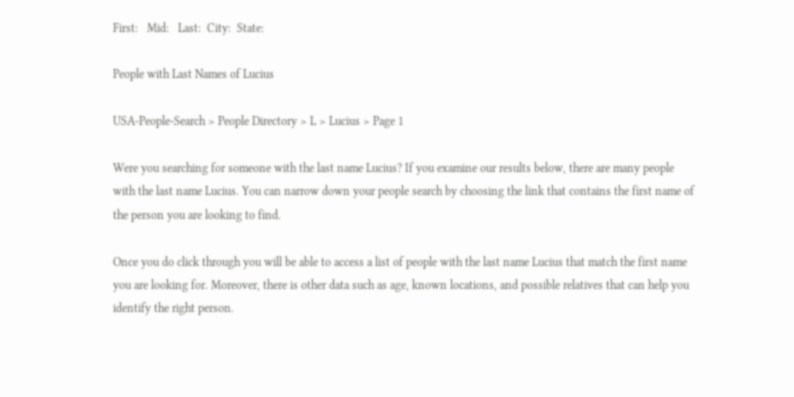First:   Mid:   Last:  City:  State:

People with Last Names of Lucius

USA-People-Search > People Directory > L > Lucius > Page 1

Were you searching for someone with the last name Lucius? If you examine our results below, there are many people with the last name Lucius. You can narrow down your people search by choosing the link that contains the first name of the person you are looking to find.

Once you do click through you will be able to access a list of people with the last name Lucius that match the first name you are looking for. Moreover, there is other data such as age, known locations, and possible relatives that can help you identify the right person.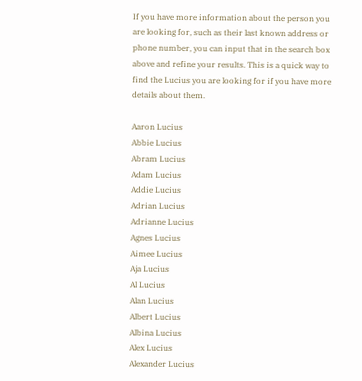If you have more information about the person you are looking for, such as their last known address or phone number, you can input that in the search box above and refine your results. This is a quick way to find the Lucius you are looking for if you have more details about them.

Aaron Lucius
Abbie Lucius
Abram Lucius
Adam Lucius
Addie Lucius
Adrian Lucius
Adrianne Lucius
Agnes Lucius
Aimee Lucius
Aja Lucius
Al Lucius
Alan Lucius
Albert Lucius
Albina Lucius
Alex Lucius
Alexander Lucius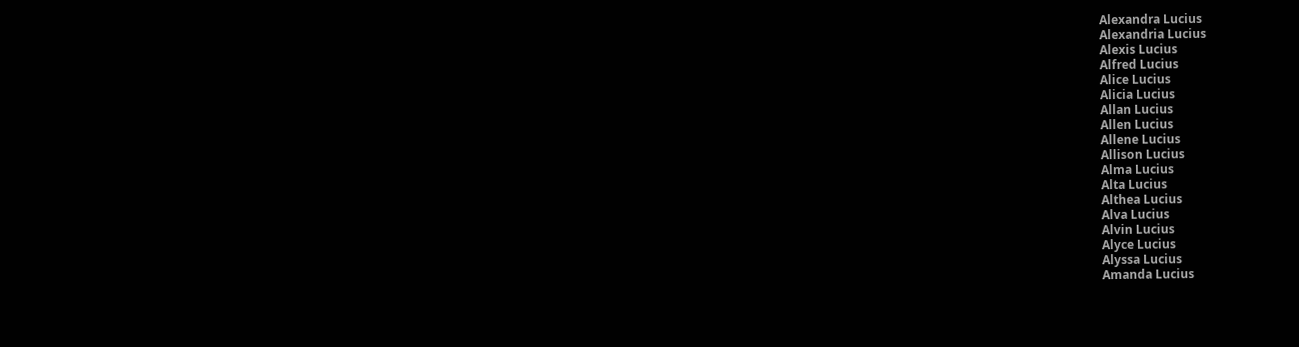Alexandra Lucius
Alexandria Lucius
Alexis Lucius
Alfred Lucius
Alice Lucius
Alicia Lucius
Allan Lucius
Allen Lucius
Allene Lucius
Allison Lucius
Alma Lucius
Alta Lucius
Althea Lucius
Alva Lucius
Alvin Lucius
Alyce Lucius
Alyssa Lucius
Amanda Lucius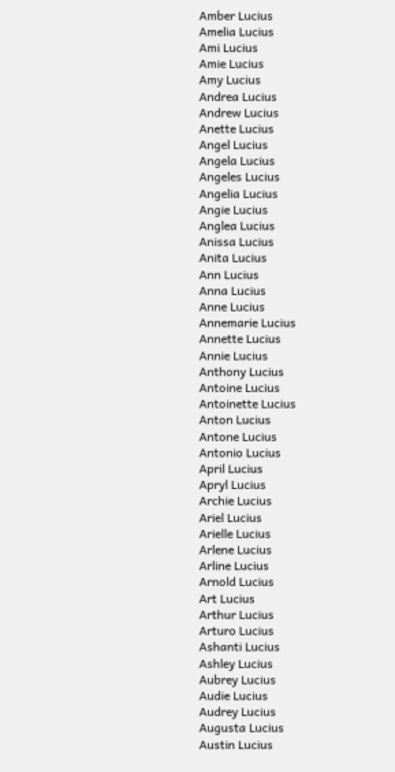Amber Lucius
Amelia Lucius
Ami Lucius
Amie Lucius
Amy Lucius
Andrea Lucius
Andrew Lucius
Anette Lucius
Angel Lucius
Angela Lucius
Angeles Lucius
Angelia Lucius
Angie Lucius
Anglea Lucius
Anissa Lucius
Anita Lucius
Ann Lucius
Anna Lucius
Anne Lucius
Annemarie Lucius
Annette Lucius
Annie Lucius
Anthony Lucius
Antoine Lucius
Antoinette Lucius
Anton Lucius
Antone Lucius
Antonio Lucius
April Lucius
Apryl Lucius
Archie Lucius
Ariel Lucius
Arielle Lucius
Arlene Lucius
Arline Lucius
Arnold Lucius
Art Lucius
Arthur Lucius
Arturo Lucius
Ashanti Lucius
Ashley Lucius
Aubrey Lucius
Audie Lucius
Audrey Lucius
Augusta Lucius
Austin Lucius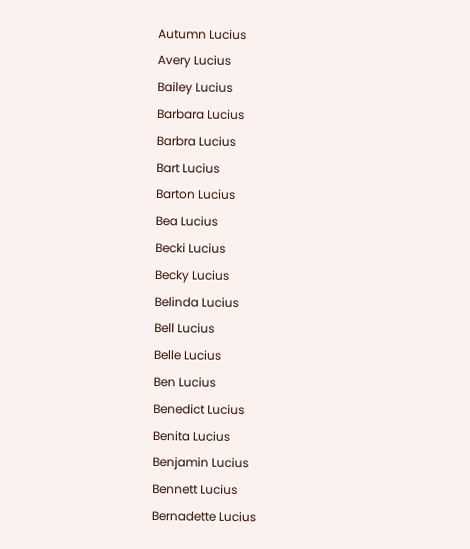Autumn Lucius
Avery Lucius
Bailey Lucius
Barbara Lucius
Barbra Lucius
Bart Lucius
Barton Lucius
Bea Lucius
Becki Lucius
Becky Lucius
Belinda Lucius
Bell Lucius
Belle Lucius
Ben Lucius
Benedict Lucius
Benita Lucius
Benjamin Lucius
Bennett Lucius
Bernadette Lucius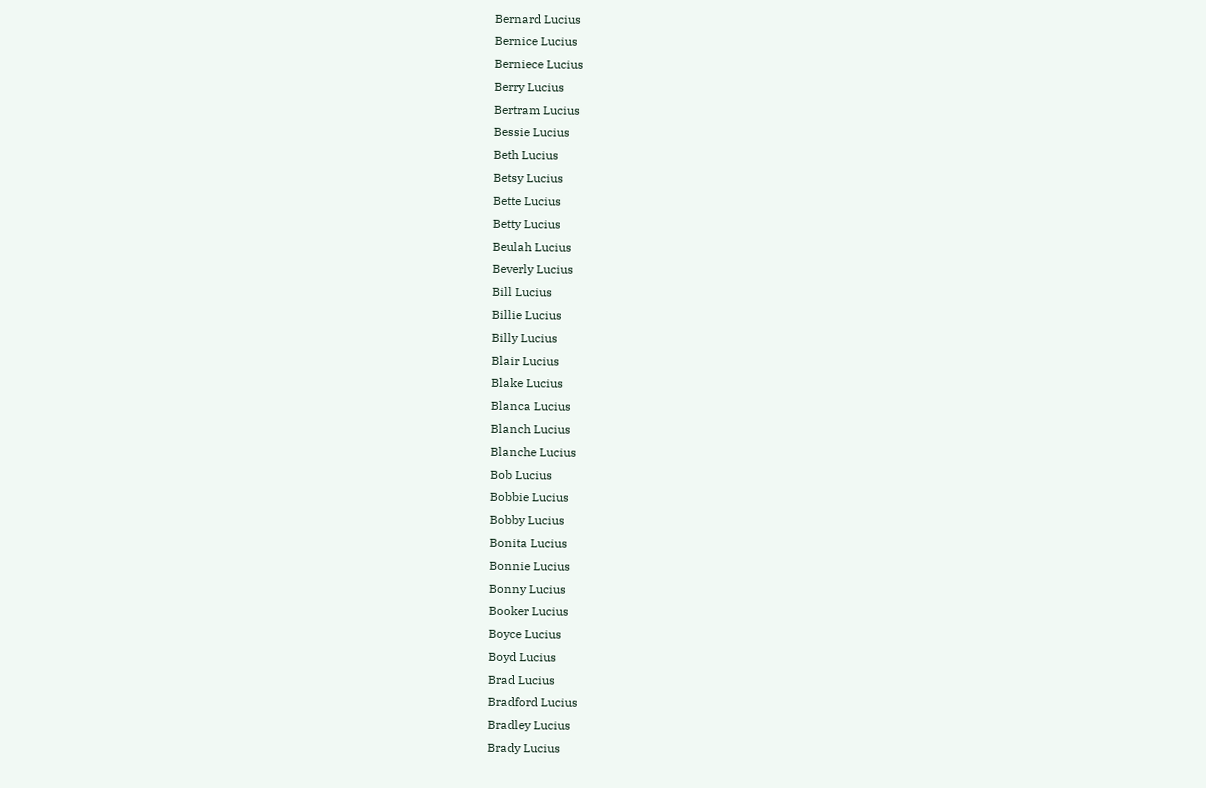Bernard Lucius
Bernice Lucius
Berniece Lucius
Berry Lucius
Bertram Lucius
Bessie Lucius
Beth Lucius
Betsy Lucius
Bette Lucius
Betty Lucius
Beulah Lucius
Beverly Lucius
Bill Lucius
Billie Lucius
Billy Lucius
Blair Lucius
Blake Lucius
Blanca Lucius
Blanch Lucius
Blanche Lucius
Bob Lucius
Bobbie Lucius
Bobby Lucius
Bonita Lucius
Bonnie Lucius
Bonny Lucius
Booker Lucius
Boyce Lucius
Boyd Lucius
Brad Lucius
Bradford Lucius
Bradley Lucius
Brady Lucius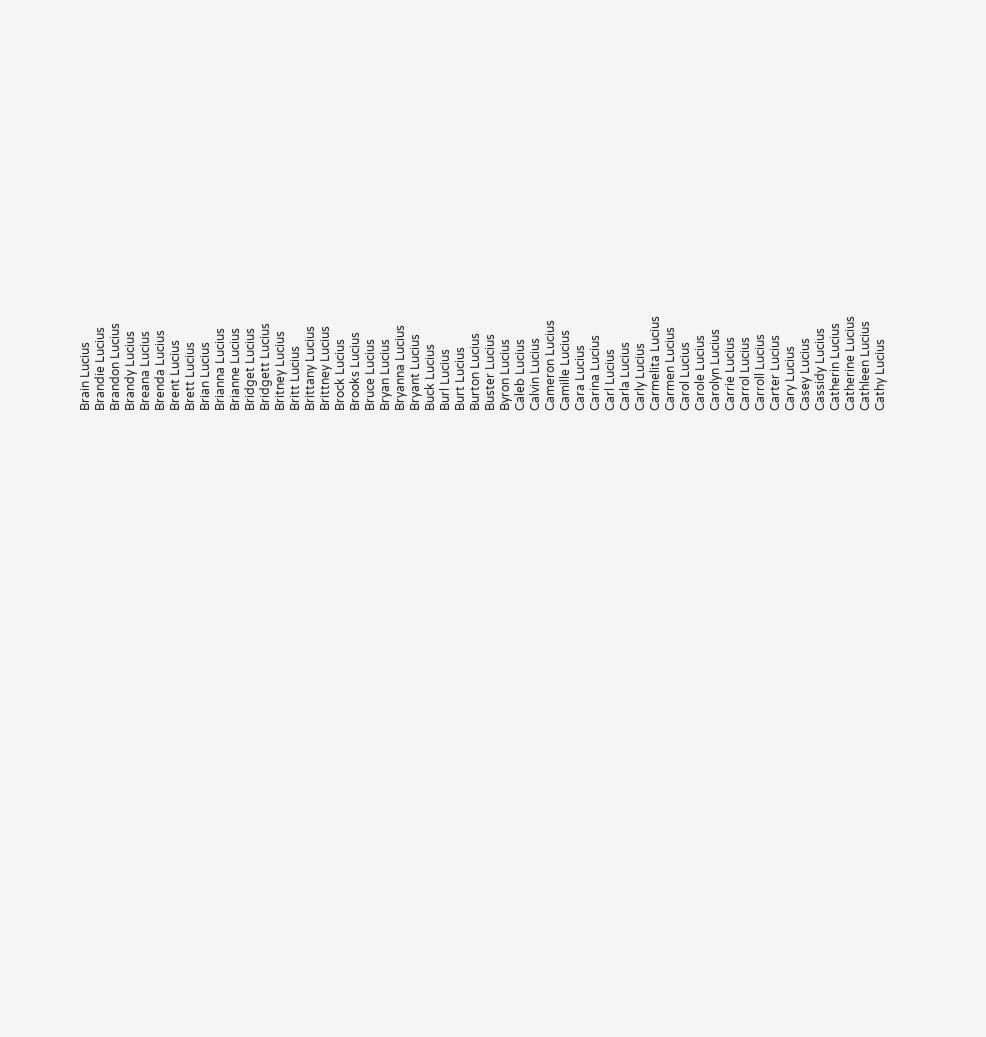Brain Lucius
Brandie Lucius
Brandon Lucius
Brandy Lucius
Breana Lucius
Brenda Lucius
Brent Lucius
Brett Lucius
Brian Lucius
Brianna Lucius
Brianne Lucius
Bridget Lucius
Bridgett Lucius
Britney Lucius
Britt Lucius
Brittany Lucius
Brittney Lucius
Brock Lucius
Brooks Lucius
Bruce Lucius
Bryan Lucius
Bryanna Lucius
Bryant Lucius
Buck Lucius
Burl Lucius
Burt Lucius
Burton Lucius
Buster Lucius
Byron Lucius
Caleb Lucius
Calvin Lucius
Cameron Lucius
Camille Lucius
Cara Lucius
Carina Lucius
Carl Lucius
Carla Lucius
Carly Lucius
Carmelita Lucius
Carmen Lucius
Carol Lucius
Carole Lucius
Carolyn Lucius
Carrie Lucius
Carrol Lucius
Carroll Lucius
Carter Lucius
Cary Lucius
Casey Lucius
Cassidy Lucius
Catherin Lucius
Catherine Lucius
Cathleen Lucius
Cathy Lucius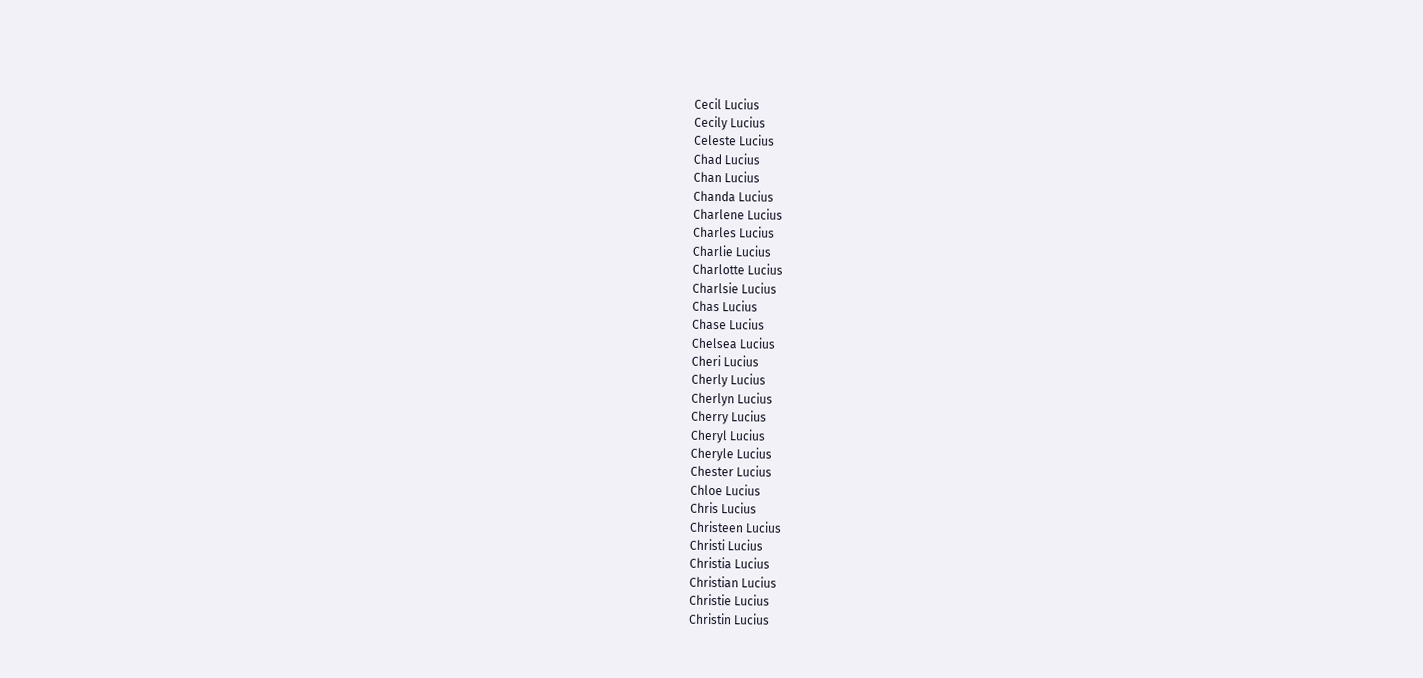Cecil Lucius
Cecily Lucius
Celeste Lucius
Chad Lucius
Chan Lucius
Chanda Lucius
Charlene Lucius
Charles Lucius
Charlie Lucius
Charlotte Lucius
Charlsie Lucius
Chas Lucius
Chase Lucius
Chelsea Lucius
Cheri Lucius
Cherly Lucius
Cherlyn Lucius
Cherry Lucius
Cheryl Lucius
Cheryle Lucius
Chester Lucius
Chloe Lucius
Chris Lucius
Christeen Lucius
Christi Lucius
Christia Lucius
Christian Lucius
Christie Lucius
Christin Lucius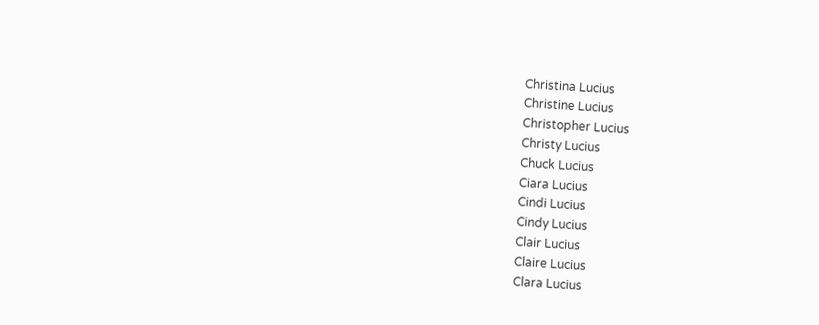Christina Lucius
Christine Lucius
Christopher Lucius
Christy Lucius
Chuck Lucius
Ciara Lucius
Cindi Lucius
Cindy Lucius
Clair Lucius
Claire Lucius
Clara Lucius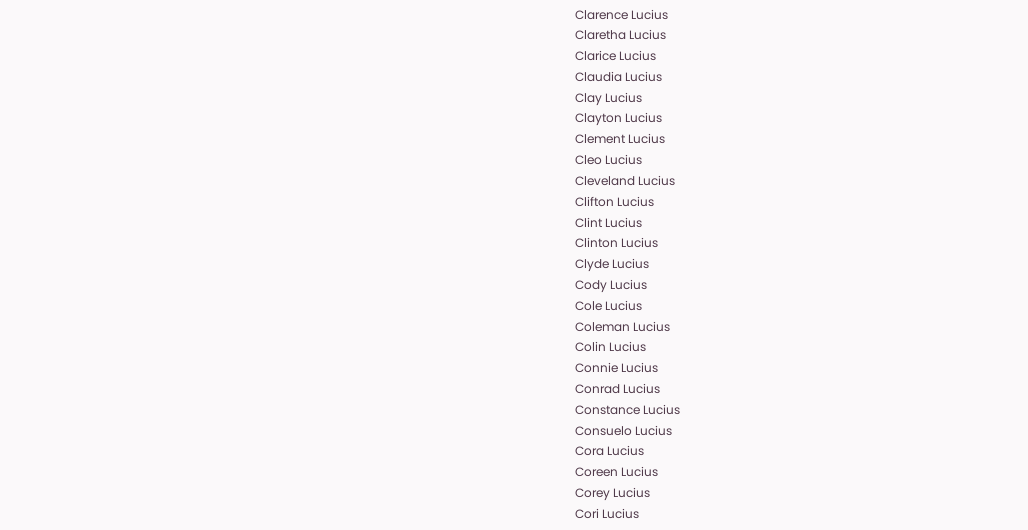Clarence Lucius
Claretha Lucius
Clarice Lucius
Claudia Lucius
Clay Lucius
Clayton Lucius
Clement Lucius
Cleo Lucius
Cleveland Lucius
Clifton Lucius
Clint Lucius
Clinton Lucius
Clyde Lucius
Cody Lucius
Cole Lucius
Coleman Lucius
Colin Lucius
Connie Lucius
Conrad Lucius
Constance Lucius
Consuelo Lucius
Cora Lucius
Coreen Lucius
Corey Lucius
Cori Lucius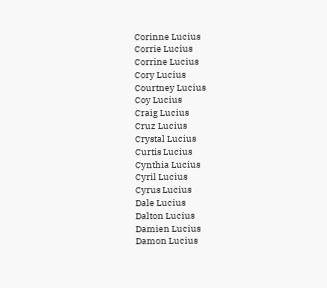Corinne Lucius
Corrie Lucius
Corrine Lucius
Cory Lucius
Courtney Lucius
Coy Lucius
Craig Lucius
Cruz Lucius
Crystal Lucius
Curtis Lucius
Cynthia Lucius
Cyril Lucius
Cyrus Lucius
Dale Lucius
Dalton Lucius
Damien Lucius
Damon Lucius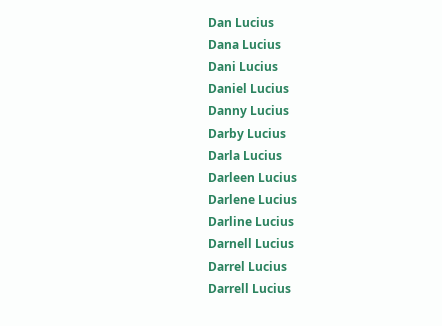Dan Lucius
Dana Lucius
Dani Lucius
Daniel Lucius
Danny Lucius
Darby Lucius
Darla Lucius
Darleen Lucius
Darlene Lucius
Darline Lucius
Darnell Lucius
Darrel Lucius
Darrell Lucius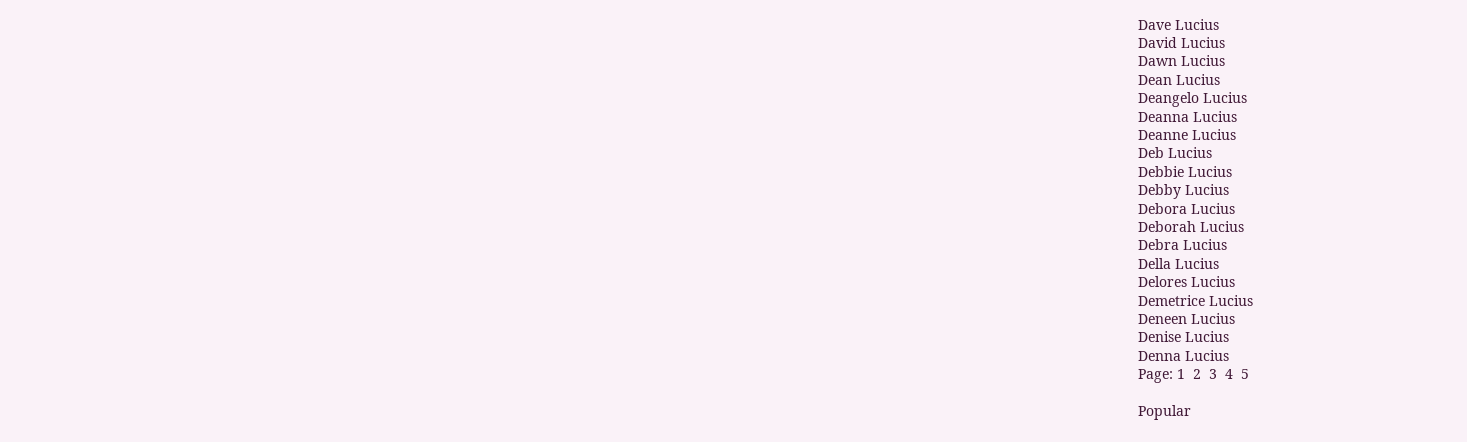Dave Lucius
David Lucius
Dawn Lucius
Dean Lucius
Deangelo Lucius
Deanna Lucius
Deanne Lucius
Deb Lucius
Debbie Lucius
Debby Lucius
Debora Lucius
Deborah Lucius
Debra Lucius
Della Lucius
Delores Lucius
Demetrice Lucius
Deneen Lucius
Denise Lucius
Denna Lucius
Page: 1  2  3  4  5

Popular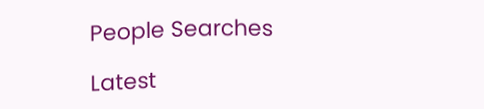People Searches

Latest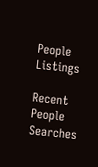People Listings

Recent People Searches